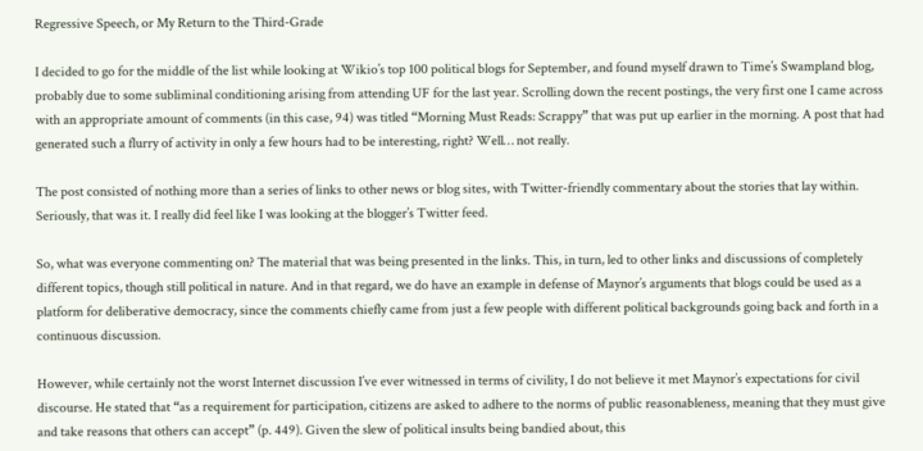Regressive Speech, or My Return to the Third-Grade

I decided to go for the middle of the list while looking at Wikio’s top 100 political blogs for September, and found myself drawn to Time’s Swampland blog, probably due to some subliminal conditioning arising from attending UF for the last year. Scrolling down the recent postings, the very first one I came across with an appropriate amount of comments (in this case, 94) was titled “Morning Must Reads: Scrappy” that was put up earlier in the morning. A post that had generated such a flurry of activity in only a few hours had to be interesting, right? Well… not really.

The post consisted of nothing more than a series of links to other news or blog sites, with Twitter-friendly commentary about the stories that lay within. Seriously, that was it. I really did feel like I was looking at the blogger’s Twitter feed.

So, what was everyone commenting on? The material that was being presented in the links. This, in turn, led to other links and discussions of completely different topics, though still political in nature. And in that regard, we do have an example in defense of Maynor’s arguments that blogs could be used as a platform for deliberative democracy, since the comments chiefly came from just a few people with different political backgrounds going back and forth in a continuous discussion.

However, while certainly not the worst Internet discussion I’ve ever witnessed in terms of civility, I do not believe it met Maynor’s expectations for civil discourse. He stated that “as a requirement for participation, citizens are asked to adhere to the norms of public reasonableness, meaning that they must give and take reasons that others can accept” (p. 449). Given the slew of political insults being bandied about, this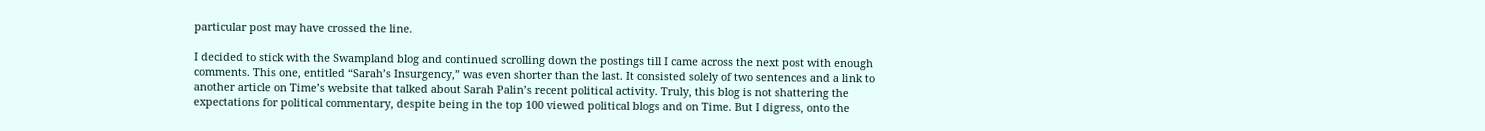particular post may have crossed the line.

I decided to stick with the Swampland blog and continued scrolling down the postings till I came across the next post with enough comments. This one, entitled “Sarah’s Insurgency,” was even shorter than the last. It consisted solely of two sentences and a link to another article on Time’s website that talked about Sarah Palin’s recent political activity. Truly, this blog is not shattering the expectations for political commentary, despite being in the top 100 viewed political blogs and on Time. But I digress, onto the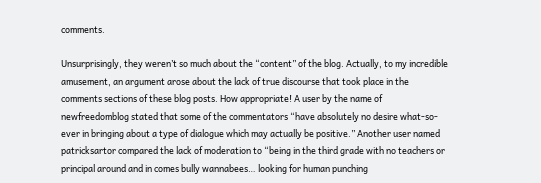comments.

Unsurprisingly, they weren’t so much about the “content” of the blog. Actually, to my incredible amusement, an argument arose about the lack of true discourse that took place in the comments sections of these blog posts. How appropriate! A user by the name of newfreedomblog stated that some of the commentators “have absolutely no desire what-so-ever in bringing about a type of dialogue which may actually be positive.” Another user named patricksartor compared the lack of moderation to “being in the third grade with no teachers or principal around and in comes bully wannabees… looking for human punching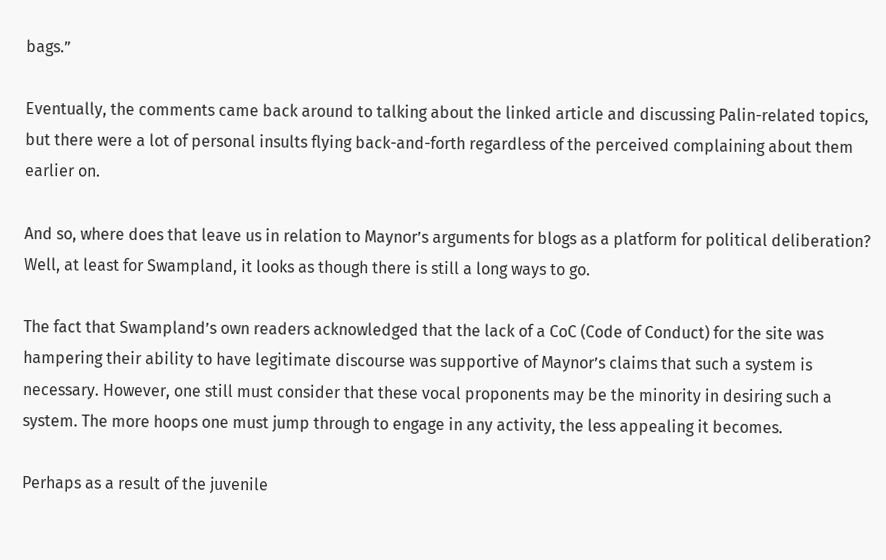bags.”

Eventually, the comments came back around to talking about the linked article and discussing Palin-related topics, but there were a lot of personal insults flying back-and-forth regardless of the perceived complaining about them earlier on.

And so, where does that leave us in relation to Maynor’s arguments for blogs as a platform for political deliberation? Well, at least for Swampland, it looks as though there is still a long ways to go.

The fact that Swampland’s own readers acknowledged that the lack of a CoC (Code of Conduct) for the site was hampering their ability to have legitimate discourse was supportive of Maynor’s claims that such a system is necessary. However, one still must consider that these vocal proponents may be the minority in desiring such a system. The more hoops one must jump through to engage in any activity, the less appealing it becomes.

Perhaps as a result of the juvenile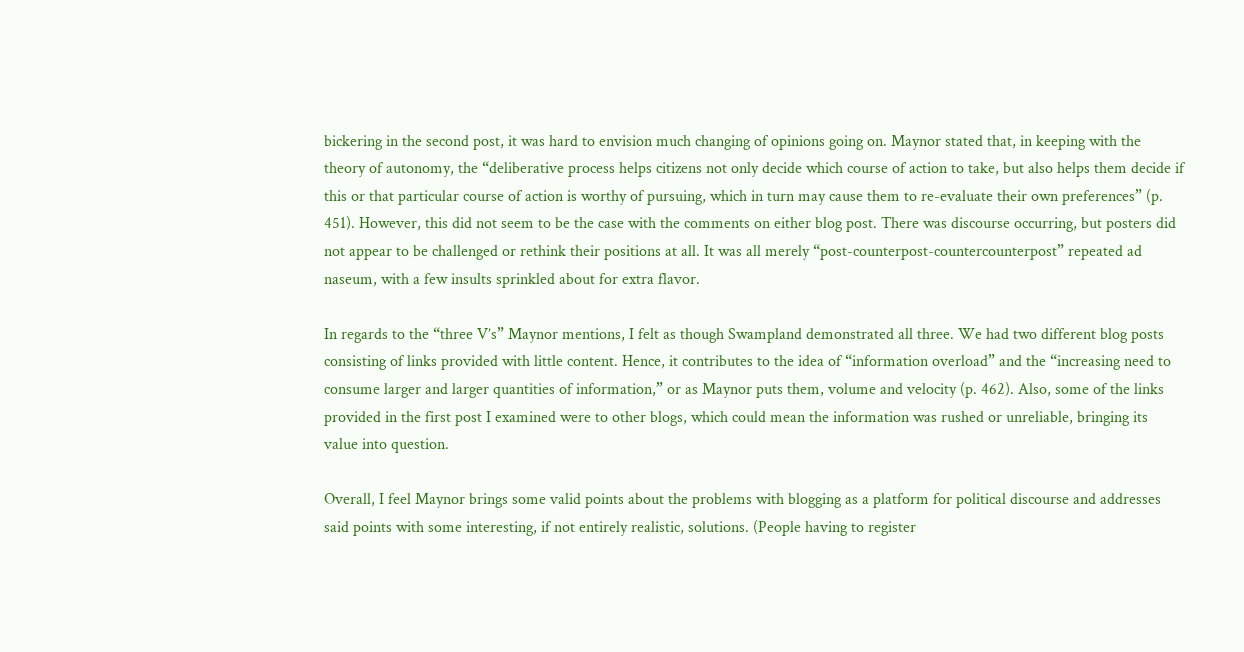bickering in the second post, it was hard to envision much changing of opinions going on. Maynor stated that, in keeping with the theory of autonomy, the “deliberative process helps citizens not only decide which course of action to take, but also helps them decide if this or that particular course of action is worthy of pursuing, which in turn may cause them to re-evaluate their own preferences” (p. 451). However, this did not seem to be the case with the comments on either blog post. There was discourse occurring, but posters did not appear to be challenged or rethink their positions at all. It was all merely “post-counterpost-countercounterpost” repeated ad naseum, with a few insults sprinkled about for extra flavor.

In regards to the “three V’s” Maynor mentions, I felt as though Swampland demonstrated all three. We had two different blog posts consisting of links provided with little content. Hence, it contributes to the idea of “information overload” and the “increasing need to consume larger and larger quantities of information,” or as Maynor puts them, volume and velocity (p. 462). Also, some of the links provided in the first post I examined were to other blogs, which could mean the information was rushed or unreliable, bringing its value into question.

Overall, I feel Maynor brings some valid points about the problems with blogging as a platform for political discourse and addresses said points with some interesting, if not entirely realistic, solutions. (People having to register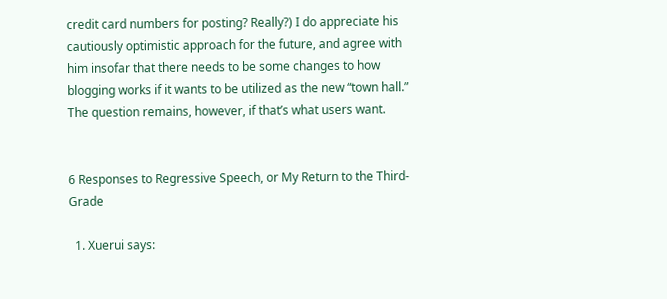credit card numbers for posting? Really?) I do appreciate his cautiously optimistic approach for the future, and agree with him insofar that there needs to be some changes to how blogging works if it wants to be utilized as the new “town hall.” The question remains, however, if that’s what users want.


6 Responses to Regressive Speech, or My Return to the Third-Grade

  1. Xuerui says: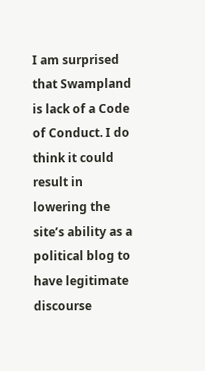I am surprised that Swampland is lack of a Code of Conduct. I do think it could result in lowering the site’s ability as a political blog to have legitimate discourse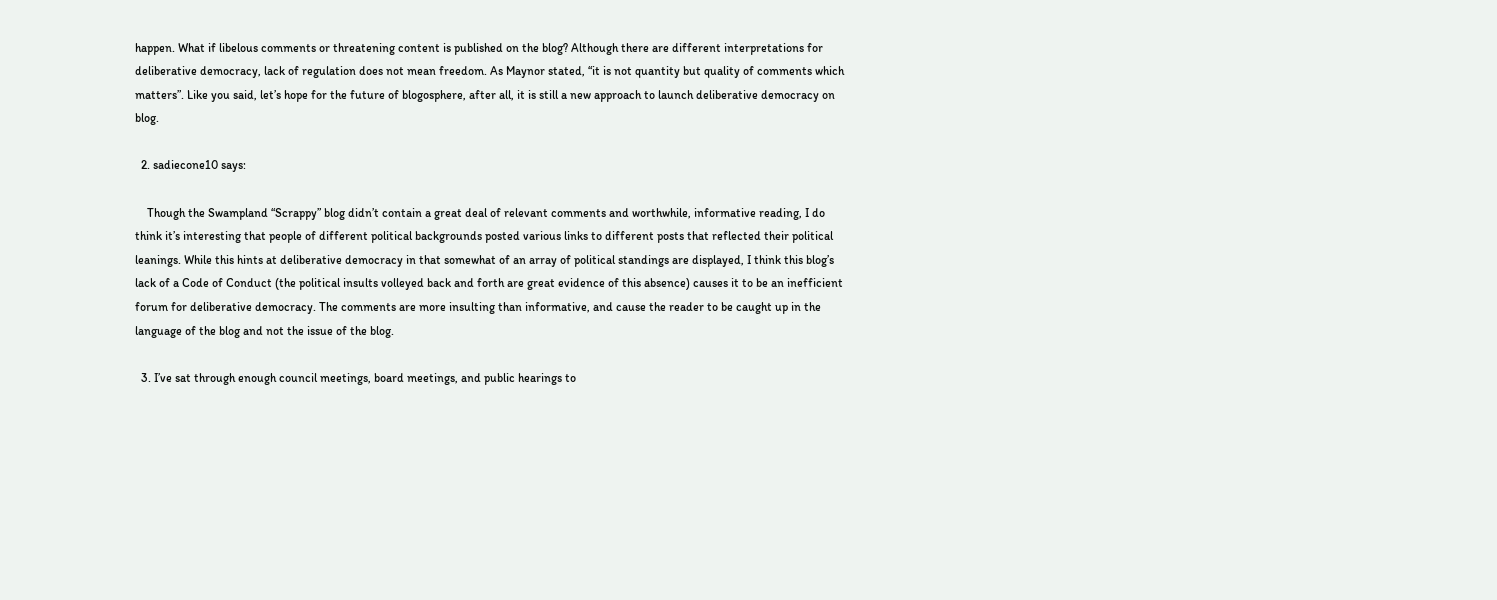happen. What if libelous comments or threatening content is published on the blog? Although there are different interpretations for deliberative democracy, lack of regulation does not mean freedom. As Maynor stated, “it is not quantity but quality of comments which matters”. Like you said, let’s hope for the future of blogosphere, after all, it is still a new approach to launch deliberative democracy on blog.

  2. sadiecone10 says:

    Though the Swampland “Scrappy” blog didn’t contain a great deal of relevant comments and worthwhile, informative reading, I do think it’s interesting that people of different political backgrounds posted various links to different posts that reflected their political leanings. While this hints at deliberative democracy in that somewhat of an array of political standings are displayed, I think this blog’s lack of a Code of Conduct (the political insults volleyed back and forth are great evidence of this absence) causes it to be an inefficient forum for deliberative democracy. The comments are more insulting than informative, and cause the reader to be caught up in the language of the blog and not the issue of the blog.

  3. I’ve sat through enough council meetings, board meetings, and public hearings to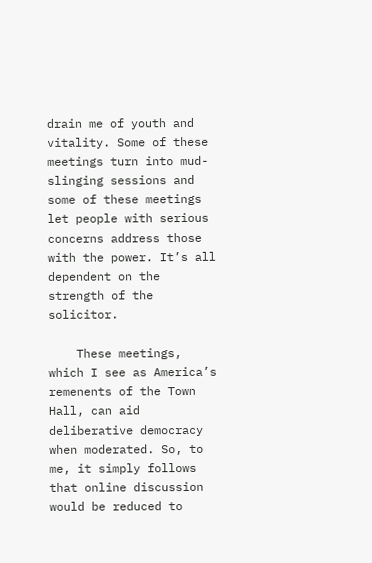drain me of youth and vitality. Some of these meetings turn into mud-slinging sessions and some of these meetings let people with serious concerns address those with the power. It’s all dependent on the strength of the solicitor.

    These meetings, which I see as America’s remenents of the Town Hall, can aid deliberative democracy when moderated. So, to me, it simply follows that online discussion would be reduced to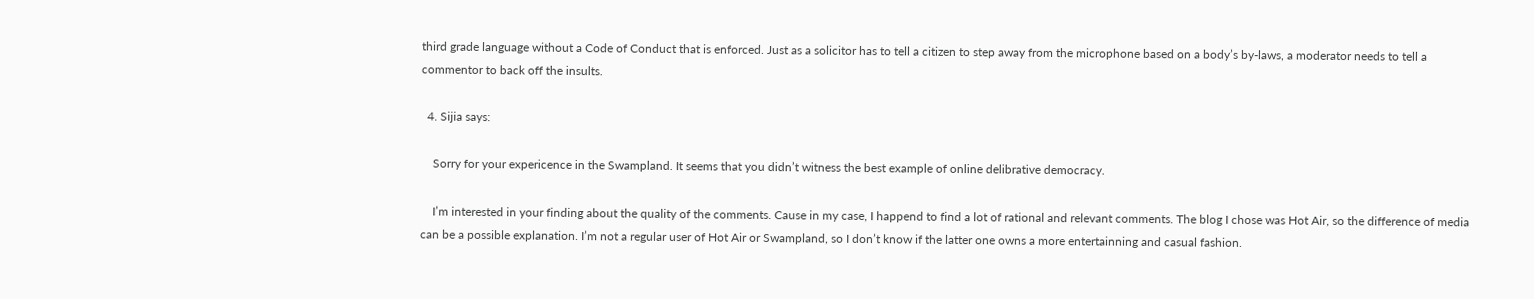third grade language without a Code of Conduct that is enforced. Just as a solicitor has to tell a citizen to step away from the microphone based on a body’s by-laws, a moderator needs to tell a commentor to back off the insults.

  4. Sijia says:

    Sorry for your expericence in the Swampland. It seems that you didn’t witness the best example of online delibrative democracy.

    I’m interested in your finding about the quality of the comments. Cause in my case, I happend to find a lot of rational and relevant comments. The blog I chose was Hot Air, so the difference of media can be a possible explanation. I’m not a regular user of Hot Air or Swampland, so I don’t know if the latter one owns a more entertainning and casual fashion.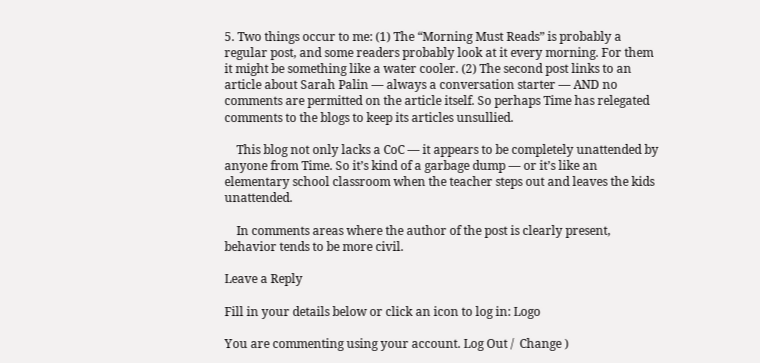5. Two things occur to me: (1) The “Morning Must Reads” is probably a regular post, and some readers probably look at it every morning. For them it might be something like a water cooler. (2) The second post links to an article about Sarah Palin — always a conversation starter — AND no comments are permitted on the article itself. So perhaps Time has relegated comments to the blogs to keep its articles unsullied.

    This blog not only lacks a CoC — it appears to be completely unattended by anyone from Time. So it’s kind of a garbage dump — or it’s like an elementary school classroom when the teacher steps out and leaves the kids unattended.

    In comments areas where the author of the post is clearly present, behavior tends to be more civil.

Leave a Reply

Fill in your details below or click an icon to log in: Logo

You are commenting using your account. Log Out /  Change )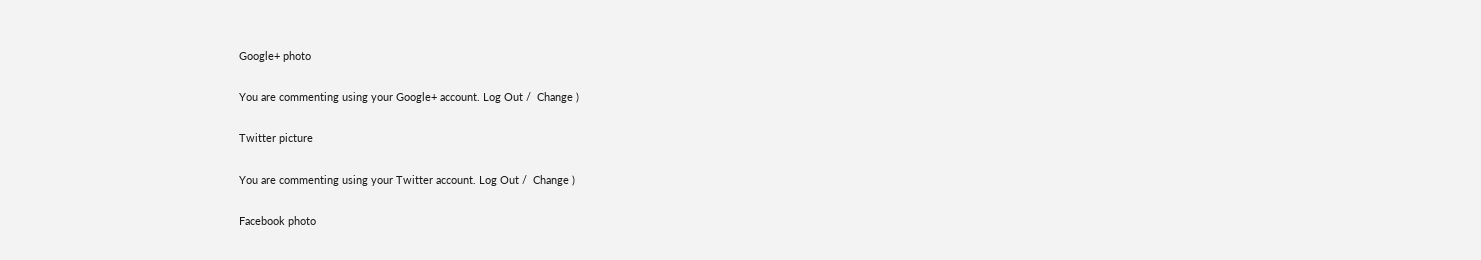Google+ photo

You are commenting using your Google+ account. Log Out /  Change )

Twitter picture

You are commenting using your Twitter account. Log Out /  Change )

Facebook photo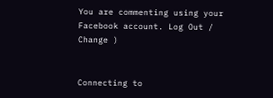You are commenting using your Facebook account. Log Out /  Change )


Connecting to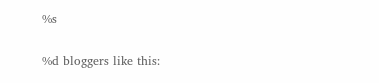%s

%d bloggers like this: